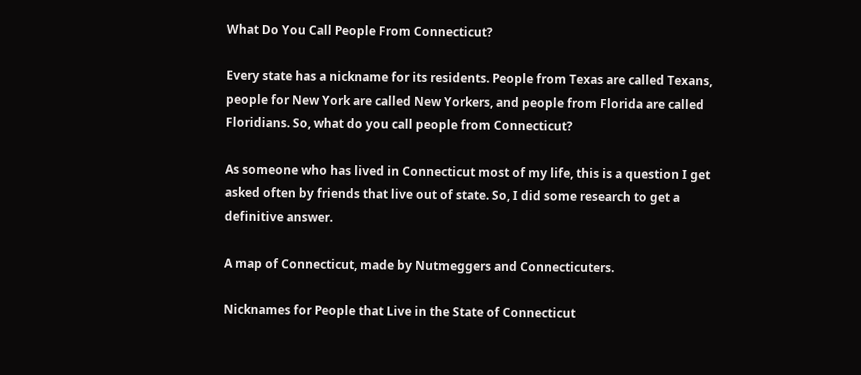What Do You Call People From Connecticut?

Every state has a nickname for its residents. People from Texas are called Texans, people for New York are called New Yorkers, and people from Florida are called Floridians. So, what do you call people from Connecticut?

As someone who has lived in Connecticut most of my life, this is a question I get asked often by friends that live out of state. So, I did some research to get a definitive answer.

A map of Connecticut, made by Nutmeggers and Connecticuters.

Nicknames for People that Live in the State of Connecticut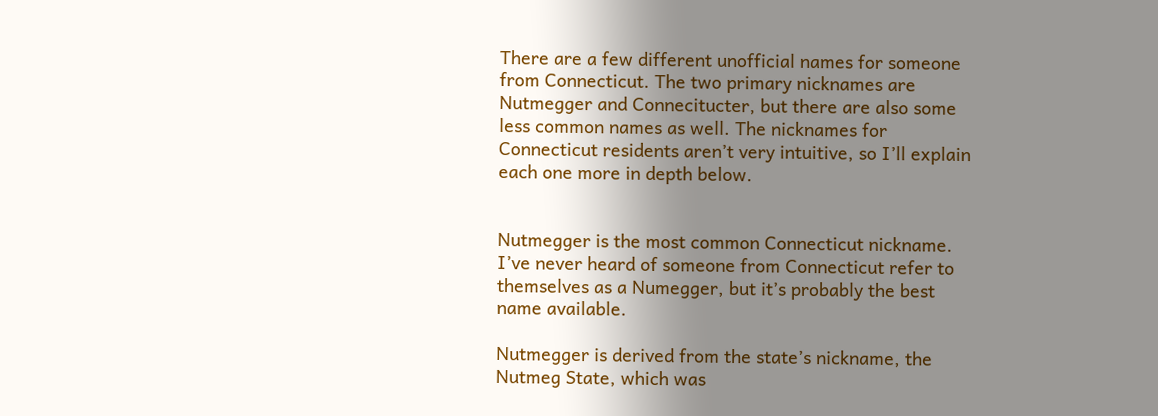There are a few different unofficial names for someone from Connecticut. The two primary nicknames are Nutmegger and Connecitucter, but there are also some less common names as well. The nicknames for Connecticut residents aren’t very intuitive, so I’ll explain each one more in depth below.


Nutmegger is the most common Connecticut nickname. I’ve never heard of someone from Connecticut refer to themselves as a Numegger, but it’s probably the best name available.

Nutmegger is derived from the state’s nickname, the Nutmeg State, which was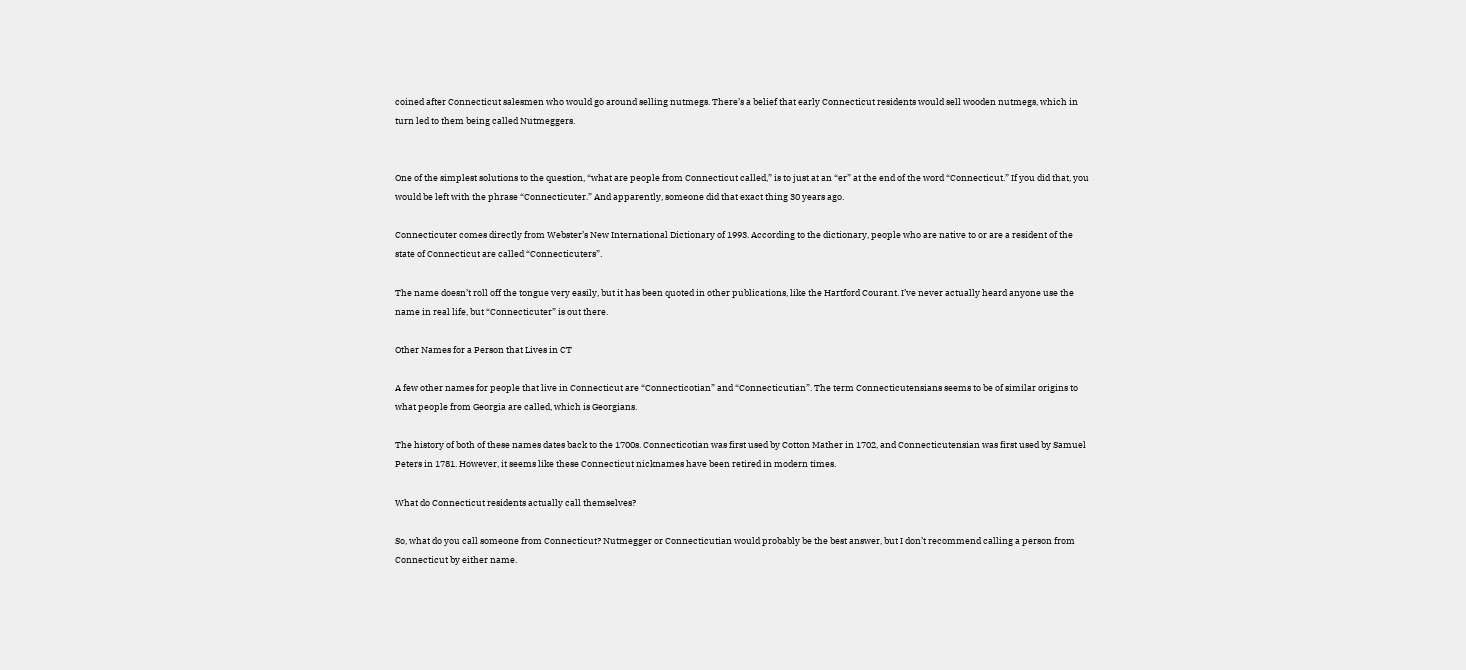coined after Connecticut salesmen who would go around selling nutmegs. There’s a belief that early Connecticut residents would sell wooden nutmegs, which in turn led to them being called Nutmeggers.


One of the simplest solutions to the question, “what are people from Connecticut called,” is to just at an “er” at the end of the word “Connecticut.” If you did that, you would be left with the phrase “Connecticuter.” And apparently, someone did that exact thing 30 years ago.

Connecticuter comes directly from Webster’s New International Dictionary of 1993. According to the dictionary, people who are native to or are a resident of the state of Connecticut are called “Connecticuters”.

The name doesn’t roll off the tongue very easily, but it has been quoted in other publications, like the Hartford Courant. I’ve never actually heard anyone use the name in real life, but “Connecticuter” is out there.

Other Names for a Person that Lives in CT

A few other names for people that live in Connecticut are “Connecticotian” and “Connecticutian”. The term Connecticutensians seems to be of similar origins to what people from Georgia are called, which is Georgians.

The history of both of these names dates back to the 1700s. Connecticotian was first used by Cotton Mather in 1702, and Connecticutensian was first used by Samuel Peters in 1781. However, it seems like these Connecticut nicknames have been retired in modern times.

What do Connecticut residents actually call themselves?

So, what do you call someone from Connecticut? Nutmegger or Connecticutian would probably be the best answer, but I don’t recommend calling a person from Connecticut by either name.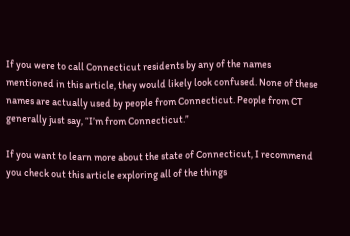If you were to call Connecticut residents by any of the names mentioned in this article, they would likely look confused. None of these names are actually used by people from Connecticut. People from CT generally just say, “I’m from Connecticut.”

If you want to learn more about the state of Connecticut, I recommend you check out this article exploring all of the things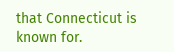that Connecticut is known for.